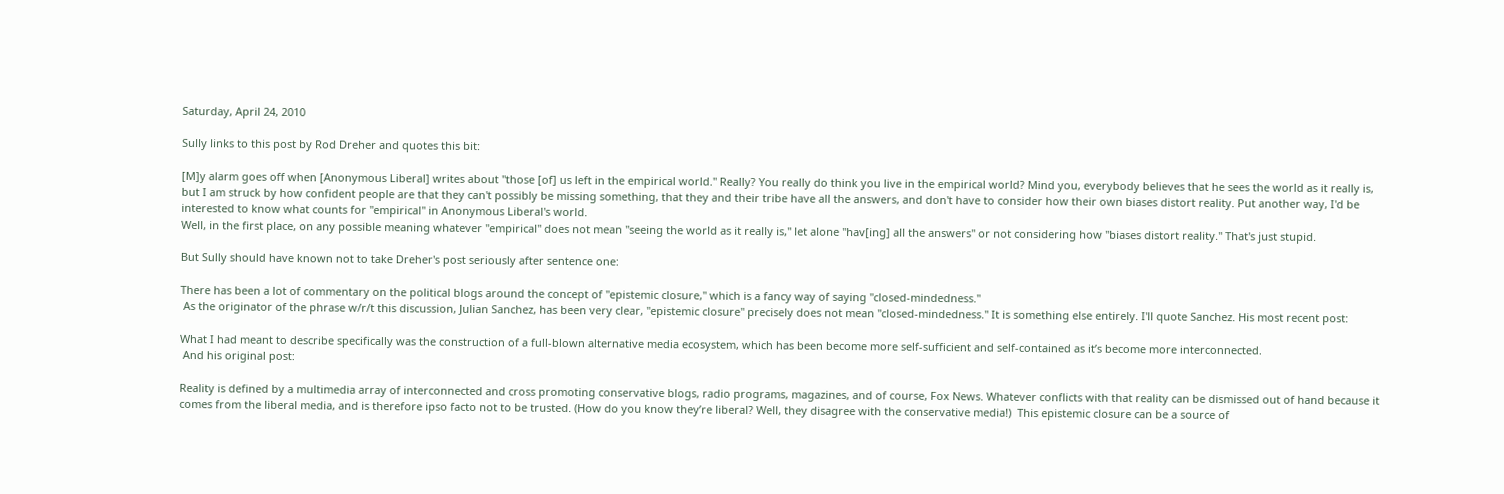Saturday, April 24, 2010

Sully links to this post by Rod Dreher and quotes this bit:

[M]y alarm goes off when [Anonymous Liberal] writes about "those [of] us left in the empirical world." Really? You really do think you live in the empirical world? Mind you, everybody believes that he sees the world as it really is, but I am struck by how confident people are that they can't possibly be missing something, that they and their tribe have all the answers, and don't have to consider how their own biases distort reality. Put another way, I'd be interested to know what counts for "empirical" in Anonymous Liberal's world.
Well, in the first place, on any possible meaning whatever "empirical" does not mean "seeing the world as it really is," let alone "hav[ing] all the answers" or not considering how "biases distort reality." That's just stupid.

But Sully should have known not to take Dreher's post seriously after sentence one:

There has been a lot of commentary on the political blogs around the concept of "epistemic closure," which is a fancy way of saying "closed-mindedness."
 As the originator of the phrase w/r/t this discussion, Julian Sanchez, has been very clear, "epistemic closure" precisely does not mean "closed-mindedness." It is something else entirely. I'll quote Sanchez. His most recent post:

What I had meant to describe specifically was the construction of a full-blown alternative media ecosystem, which has been become more self-sufficient and self-contained as it’s become more interconnected.
 And his original post:

Reality is defined by a multimedia array of interconnected and cross promoting conservative blogs, radio programs, magazines, and of course, Fox News. Whatever conflicts with that reality can be dismissed out of hand because it comes from the liberal media, and is therefore ipso facto not to be trusted. (How do you know they’re liberal? Well, they disagree with the conservative media!)  This epistemic closure can be a source of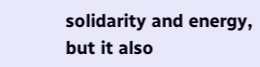solidarity and energy, but it also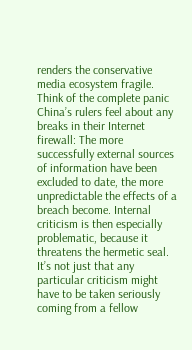renders the conservative media ecosystem fragile. Think of the complete panic China’s rulers feel about any breaks in their Internet firewall: The more successfully external sources of information have been excluded to date, the more unpredictable the effects of a breach become. Internal criticism is then especially problematic, because it threatens the hermetic seal. It’s not just that any particular criticism might have to be taken seriously coming from a fellow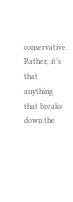conservative. Rather, it’s that anything that breaks down the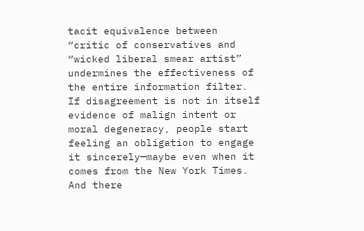tacit equivalence between “critic of conservatives and “wicked liberal smear artist” undermines the effectiveness of the entire information filter.  If disagreement is not in itself evidence of malign intent or moral degeneracy, people start feeling an obligation to engage it sincerely—maybe even when it comes from the New York Times. And there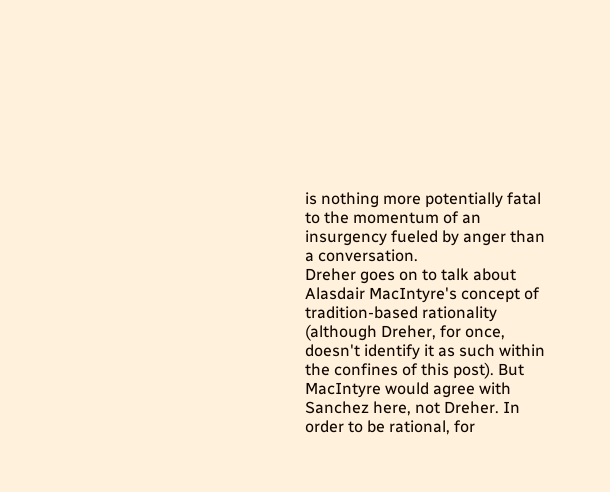is nothing more potentially fatal to the momentum of an insurgency fueled by anger than a conversation.
Dreher goes on to talk about Alasdair MacIntyre's concept of tradition-based rationality (although Dreher, for once, doesn't identify it as such within the confines of this post). But MacIntyre would agree with Sanchez here, not Dreher. In order to be rational, for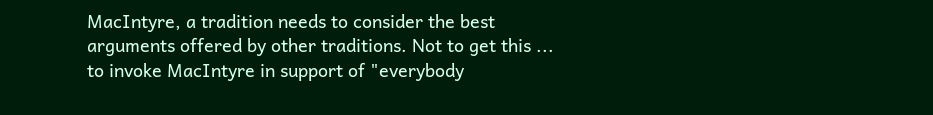MacIntyre, a tradition needs to consider the best arguments offered by other traditions. Not to get this ... to invoke MacIntyre in support of "everybody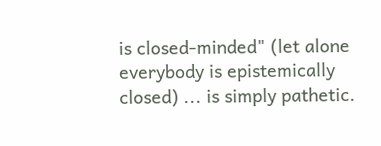is closed-minded" (let alone everybody is epistemically closed) ... is simply pathetic.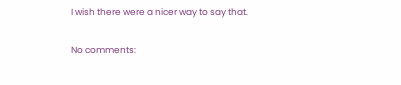I wish there were a nicer way to say that.

No comments: